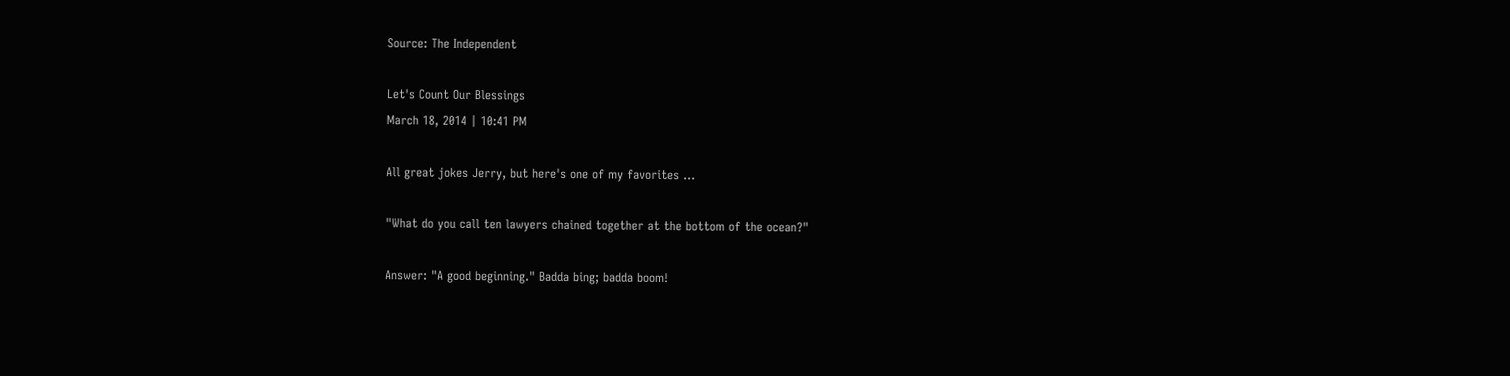Source: The Independent

Let's Count Our Blessings
March 18, 2014 | 10:41 PM

All great jokes Jerry, but here's one of my favorites ...

"What do you call ten lawyers chained together at the bottom of the ocean?"

Answer: "A good beginning." Badda bing; badda boom!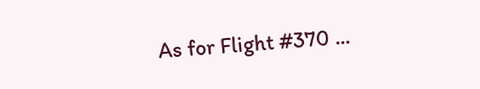As for Flight #370 ...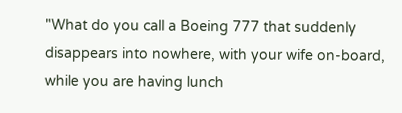"What do you call a Boeing 777 that suddenly disappears into nowhere, with your wife on-board, while you are having lunch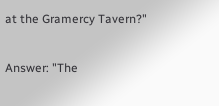at the Gramercy Tavern?"

Answer: "The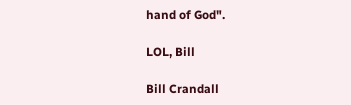hand of God".

LOL, Bill

Bill Crandall